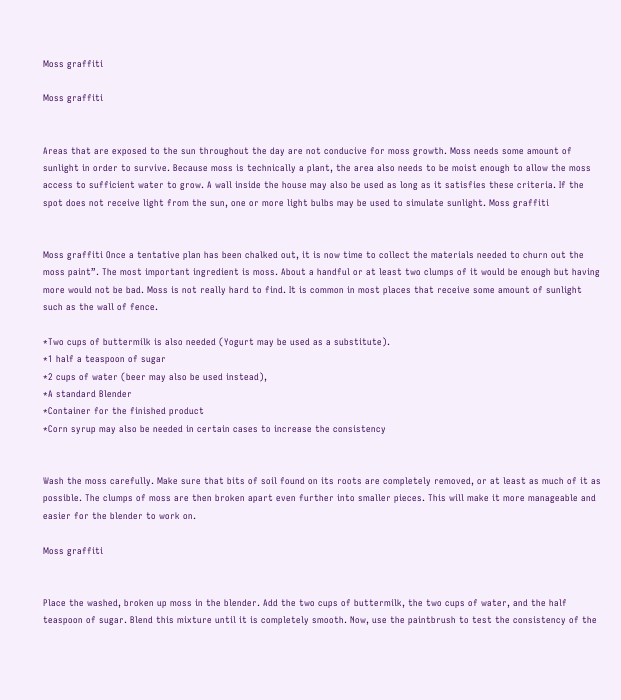Moss graffiti

Moss graffiti


Areas that are exposed to the sun throughout the day are not conducive for moss growth. Moss needs some amount of sunlight in order to survive. Because moss is technically a plant, the area also needs to be moist enough to allow the moss access to sufficient water to grow. A wall inside the house may also be used as long as it satisfies these criteria. If the spot does not receive light from the sun, one or more light bulbs may be used to simulate sunlight. Moss graffiti


Moss graffiti Once a tentative plan has been chalked out, it is now time to collect the materials needed to churn out the moss paint”. The most important ingredient is moss. About a handful or at least two clumps of it would be enough but having more would not be bad. Moss is not really hard to find. It is common in most places that receive some amount of sunlight such as the wall of fence.

*Two cups of buttermilk is also needed (Yogurt may be used as a substitute).
*1 half a teaspoon of sugar
*2 cups of water (beer may also be used instead),
*A standard Blender
*Container for the finished product
*Corn syrup may also be needed in certain cases to increase the consistency


Wash the moss carefully. Make sure that bits of soil found on its roots are completely removed, or at least as much of it as possible. The clumps of moss are then broken apart even further into smaller pieces. This will make it more manageable and easier for the blender to work on.

Moss graffiti


Place the washed, broken up moss in the blender. Add the two cups of buttermilk, the two cups of water, and the half teaspoon of sugar. Blend this mixture until it is completely smooth. Now, use the paintbrush to test the consistency of the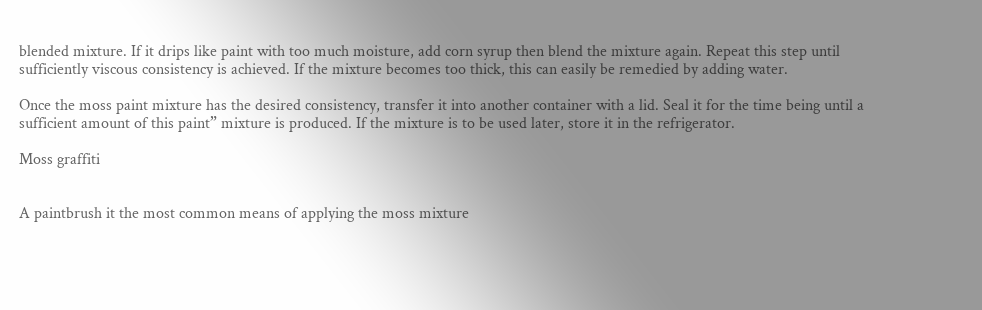blended mixture. If it drips like paint with too much moisture, add corn syrup then blend the mixture again. Repeat this step until sufficiently viscous consistency is achieved. If the mixture becomes too thick, this can easily be remedied by adding water.

Once the moss paint mixture has the desired consistency, transfer it into another container with a lid. Seal it for the time being until a sufficient amount of this paint” mixture is produced. If the mixture is to be used later, store it in the refrigerator.

Moss graffiti


A paintbrush it the most common means of applying the moss mixture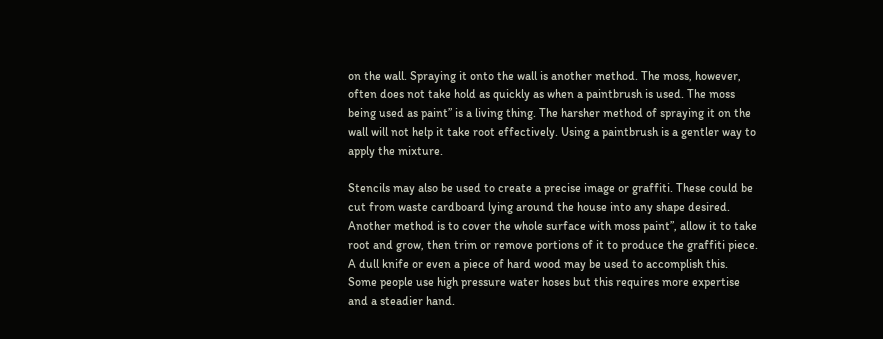on the wall. Spraying it onto the wall is another method. The moss, however, often does not take hold as quickly as when a paintbrush is used. The moss being used as paint” is a living thing. The harsher method of spraying it on the wall will not help it take root effectively. Using a paintbrush is a gentler way to apply the mixture.

Stencils may also be used to create a precise image or graffiti. These could be cut from waste cardboard lying around the house into any shape desired. Another method is to cover the whole surface with moss paint”, allow it to take root and grow, then trim or remove portions of it to produce the graffiti piece. A dull knife or even a piece of hard wood may be used to accomplish this. Some people use high pressure water hoses but this requires more expertise and a steadier hand.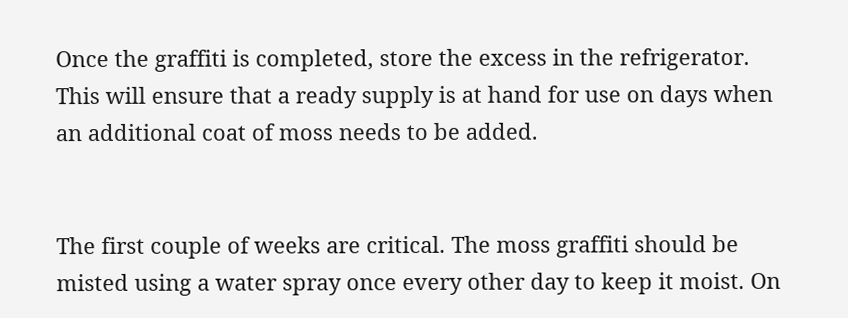Once the graffiti is completed, store the excess in the refrigerator. This will ensure that a ready supply is at hand for use on days when an additional coat of moss needs to be added.


The first couple of weeks are critical. The moss graffiti should be misted using a water spray once every other day to keep it moist. On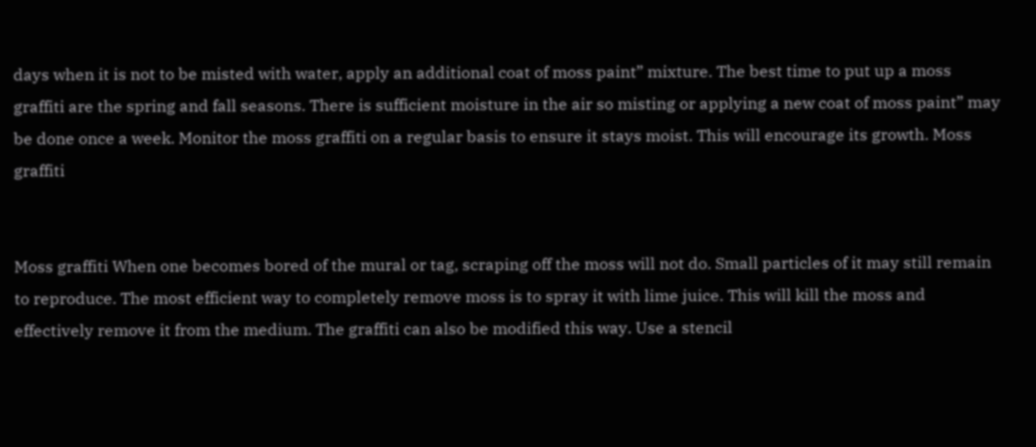days when it is not to be misted with water, apply an additional coat of moss paint” mixture. The best time to put up a moss graffiti are the spring and fall seasons. There is sufficient moisture in the air so misting or applying a new coat of moss paint” may be done once a week. Monitor the moss graffiti on a regular basis to ensure it stays moist. This will encourage its growth. Moss graffiti


Moss graffiti When one becomes bored of the mural or tag, scraping off the moss will not do. Small particles of it may still remain to reproduce. The most efficient way to completely remove moss is to spray it with lime juice. This will kill the moss and effectively remove it from the medium. The graffiti can also be modified this way. Use a stencil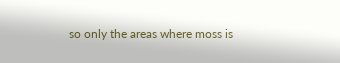so only the areas where moss is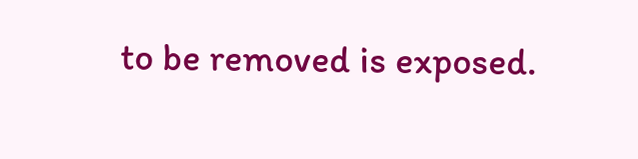to be removed is exposed.